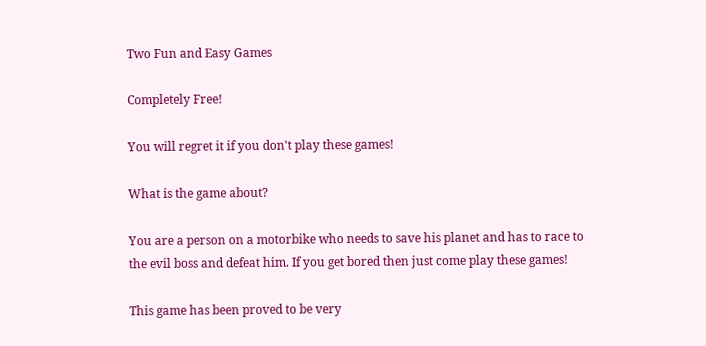Two Fun and Easy Games

Completely Free!

You will regret it if you don't play these games!

What is the game about?

You are a person on a motorbike who needs to save his planet and has to race to the evil boss and defeat him. If you get bored then just come play these games!

This game has been proved to be very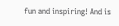fun and inspiring! And is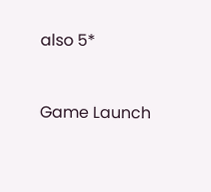also 5*


Game Launch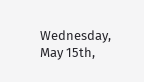Wednesday, May 15th,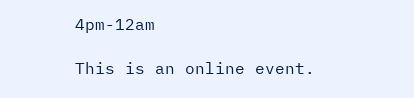4pm-12am

This is an online event.